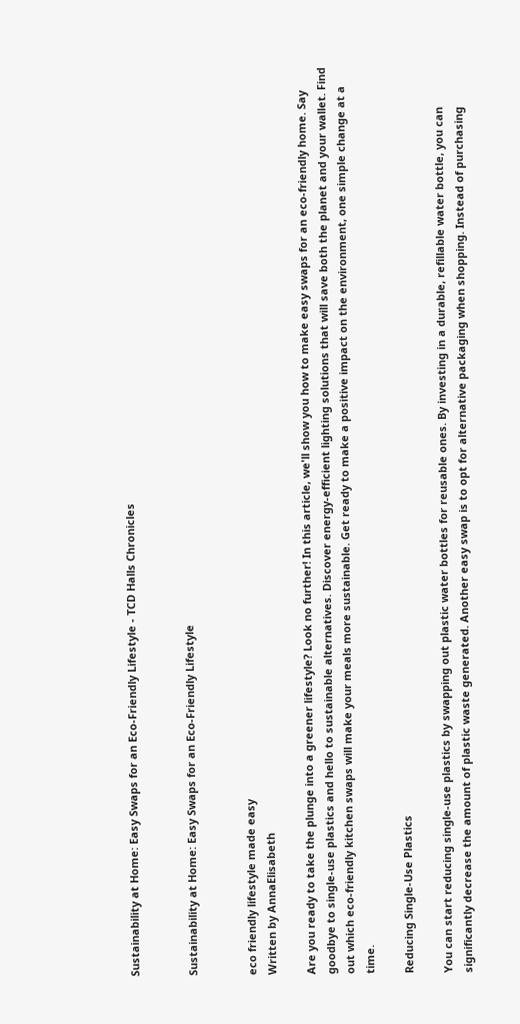Sustainability at Home: Easy Swaps for an Eco-Friendly Lifestyle - TCD Halls Chronicles


Sustainability at Home: Easy Swaps for an Eco-Friendly Lifestyle


eco friendly lifestyle made easy
Written by AnnaElisabeth

Are you ready to take the plunge into a greener lifestyle? Look no further! In this article, we'll show you how to make easy swaps for an eco-friendly home. Say goodbye to single-use plastics and hello to sustainable alternatives. Discover energy-efficient lighting solutions that will save both the planet and your wallet. Find out which eco-friendly kitchen swaps will make your meals more sustainable. Get ready to make a positive impact on the environment, one simple change at a time.

Reducing Single-Use Plastics

You can start reducing single-use plastics by swapping out plastic water bottles for reusable ones. By investing in a durable, refillable water bottle, you can significantly decrease the amount of plastic waste generated. Another easy swap is to opt for alternative packaging when shopping. Instead of purchasing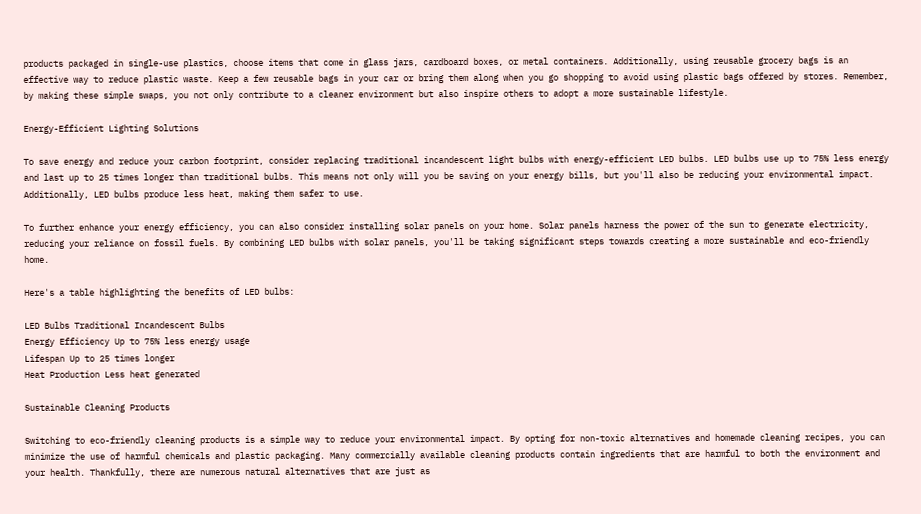products packaged in single-use plastics, choose items that come in glass jars, cardboard boxes, or metal containers. Additionally, using reusable grocery bags is an effective way to reduce plastic waste. Keep a few reusable bags in your car or bring them along when you go shopping to avoid using plastic bags offered by stores. Remember, by making these simple swaps, you not only contribute to a cleaner environment but also inspire others to adopt a more sustainable lifestyle.

Energy-Efficient Lighting Solutions

To save energy and reduce your carbon footprint, consider replacing traditional incandescent light bulbs with energy-efficient LED bulbs. LED bulbs use up to 75% less energy and last up to 25 times longer than traditional bulbs. This means not only will you be saving on your energy bills, but you'll also be reducing your environmental impact. Additionally, LED bulbs produce less heat, making them safer to use.

To further enhance your energy efficiency, you can also consider installing solar panels on your home. Solar panels harness the power of the sun to generate electricity, reducing your reliance on fossil fuels. By combining LED bulbs with solar panels, you'll be taking significant steps towards creating a more sustainable and eco-friendly home.

Here's a table highlighting the benefits of LED bulbs:

LED Bulbs Traditional Incandescent Bulbs
Energy Efficiency Up to 75% less energy usage
Lifespan Up to 25 times longer
Heat Production Less heat generated

Sustainable Cleaning Products

Switching to eco-friendly cleaning products is a simple way to reduce your environmental impact. By opting for non-toxic alternatives and homemade cleaning recipes, you can minimize the use of harmful chemicals and plastic packaging. Many commercially available cleaning products contain ingredients that are harmful to both the environment and your health. Thankfully, there are numerous natural alternatives that are just as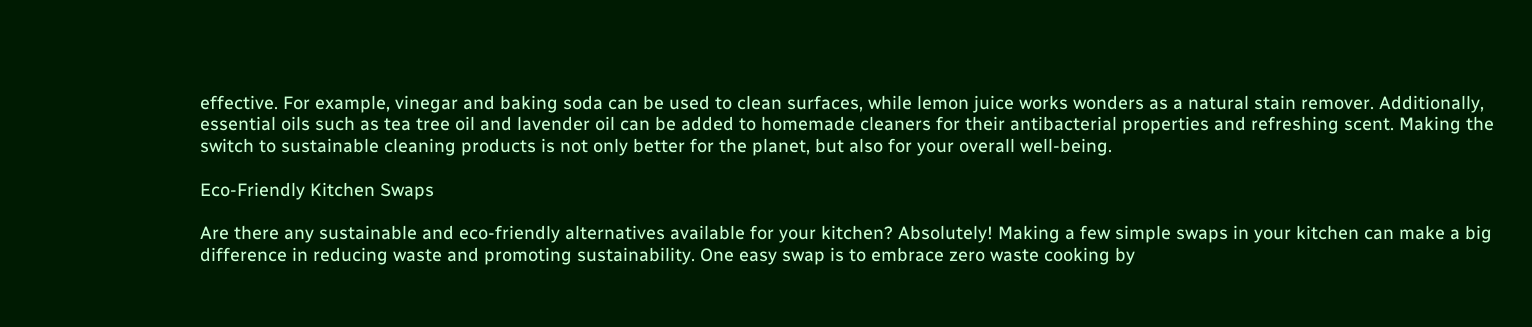effective. For example, vinegar and baking soda can be used to clean surfaces, while lemon juice works wonders as a natural stain remover. Additionally, essential oils such as tea tree oil and lavender oil can be added to homemade cleaners for their antibacterial properties and refreshing scent. Making the switch to sustainable cleaning products is not only better for the planet, but also for your overall well-being.

Eco-Friendly Kitchen Swaps

Are there any sustainable and eco-friendly alternatives available for your kitchen? Absolutely! Making a few simple swaps in your kitchen can make a big difference in reducing waste and promoting sustainability. One easy swap is to embrace zero waste cooking by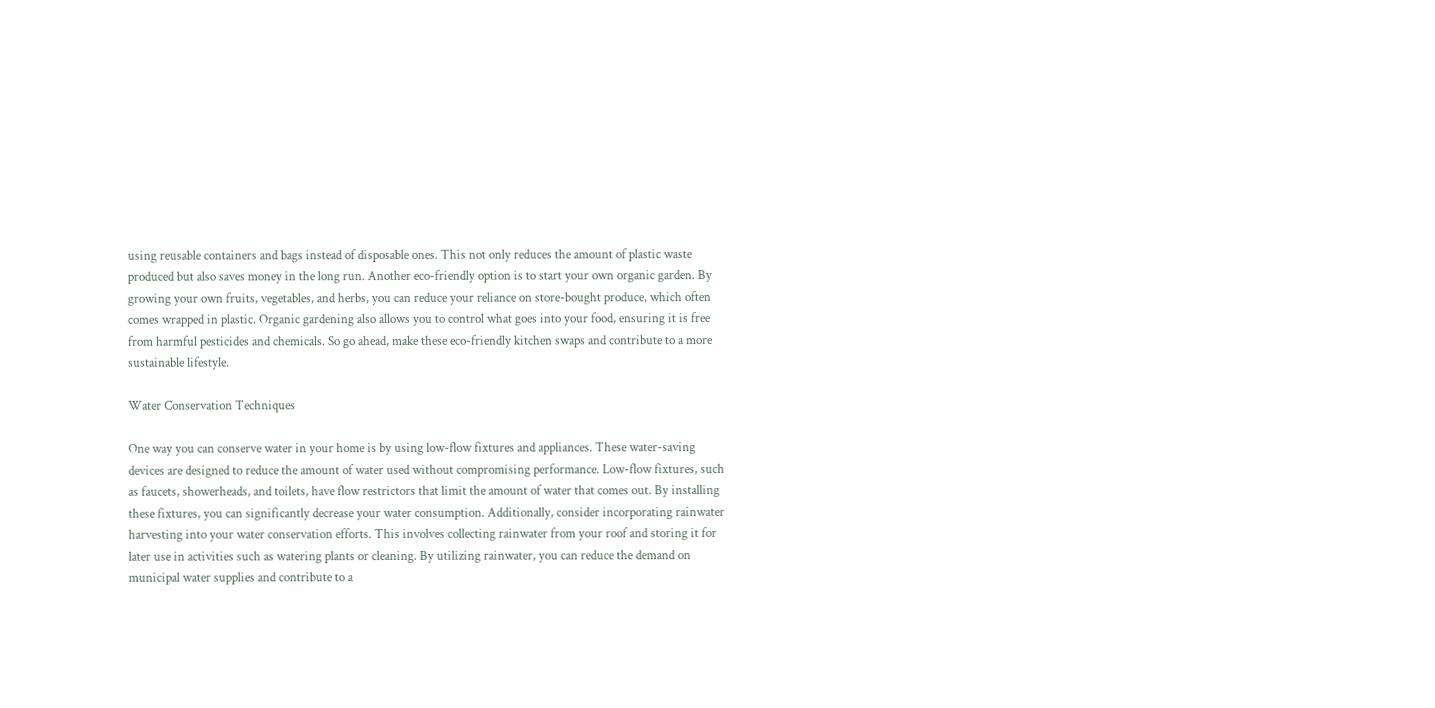using reusable containers and bags instead of disposable ones. This not only reduces the amount of plastic waste produced but also saves money in the long run. Another eco-friendly option is to start your own organic garden. By growing your own fruits, vegetables, and herbs, you can reduce your reliance on store-bought produce, which often comes wrapped in plastic. Organic gardening also allows you to control what goes into your food, ensuring it is free from harmful pesticides and chemicals. So go ahead, make these eco-friendly kitchen swaps and contribute to a more sustainable lifestyle.

Water Conservation Techniques

One way you can conserve water in your home is by using low-flow fixtures and appliances. These water-saving devices are designed to reduce the amount of water used without compromising performance. Low-flow fixtures, such as faucets, showerheads, and toilets, have flow restrictors that limit the amount of water that comes out. By installing these fixtures, you can significantly decrease your water consumption. Additionally, consider incorporating rainwater harvesting into your water conservation efforts. This involves collecting rainwater from your roof and storing it for later use in activities such as watering plants or cleaning. By utilizing rainwater, you can reduce the demand on municipal water supplies and contribute to a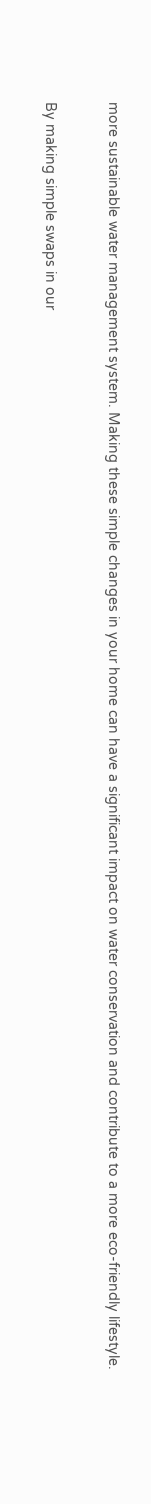more sustainable water management system. Making these simple changes in your home can have a significant impact on water conservation and contribute to a more eco-friendly lifestyle.


By making simple swaps in our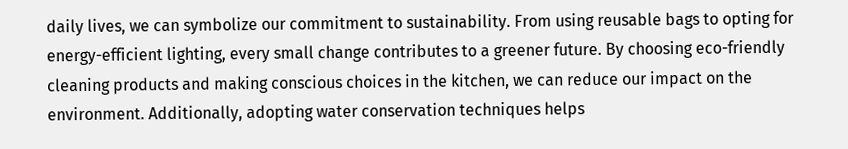daily lives, we can symbolize our commitment to sustainability. From using reusable bags to opting for energy-efficient lighting, every small change contributes to a greener future. By choosing eco-friendly cleaning products and making conscious choices in the kitchen, we can reduce our impact on the environment. Additionally, adopting water conservation techniques helps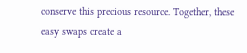conserve this precious resource. Together, these easy swaps create a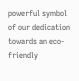powerful symbol of our dedication towards an eco-friendly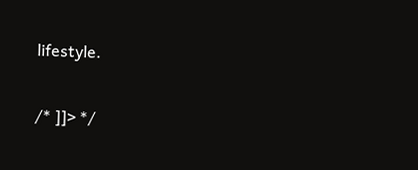lifestyle.

/* ]]> */